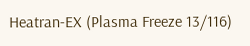Heatran-EX (Plasma Freeze 13/116)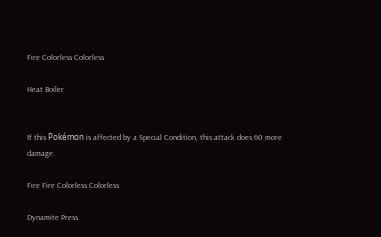Fire Colorless Colorless

Heat Boiler


If this Pokémon is affected by a Special Condition, this attack does 60 more damage.

Fire Fire Colorless Colorless

Dynamite Press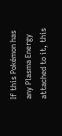If this Pokémon has any Plasma Energy attached to it, this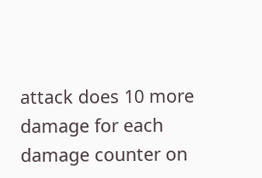attack does 10 more damage for each damage counter on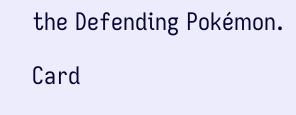the Defending Pokémon.

Card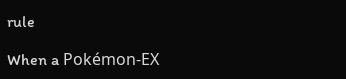rule

When a Pokémon-EX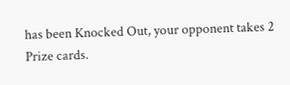has been Knocked Out, your opponent takes 2 Prize cards.